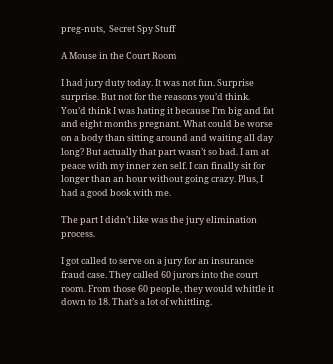preg-nuts,  Secret Spy Stuff

A Mouse in the Court Room

I had jury duty today. It was not fun. Surprise surprise. But not for the reasons you’d think. You’d think I was hating it because I’m big and fat and eight months pregnant. What could be worse on a body than sitting around and waiting all day long? But actually that part wasn’t so bad. I am at peace with my inner zen self. I can finally sit for longer than an hour without going crazy. Plus, I had a good book with me.

The part I didn’t like was the jury elimination process.

I got called to serve on a jury for an insurance fraud case. They called 60 jurors into the court room. From those 60 people, they would whittle it down to 18. That’s a lot of whittling.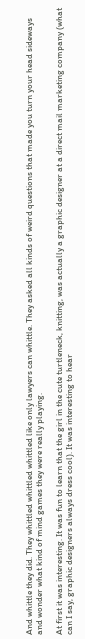And whittle they did. They whittled whittled whittled like only lawyers can whittle. They asked all kinds of weird questions that made you turn your head sideways and wonder what kind of mind games they were really playing.

At first it was interesting. It was fun to learn that the girl in the cute turtleneck, knitting, was actually a graphic designer at a direct mail marketing company (what can I say, graphic designers always dress cool). It was interesting to hear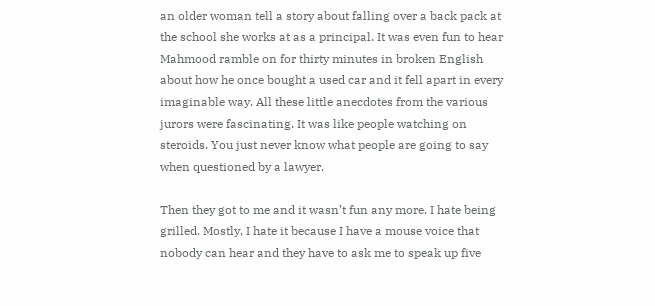an older woman tell a story about falling over a back pack at the school she works at as a principal. It was even fun to hear Mahmood ramble on for thirty minutes in broken English about how he once bought a used car and it fell apart in every imaginable way. All these little anecdotes from the various jurors were fascinating. It was like people watching on steroids. You just never know what people are going to say when questioned by a lawyer.

Then they got to me and it wasn’t fun any more. I hate being grilled. Mostly, I hate it because I have a mouse voice that nobody can hear and they have to ask me to speak up five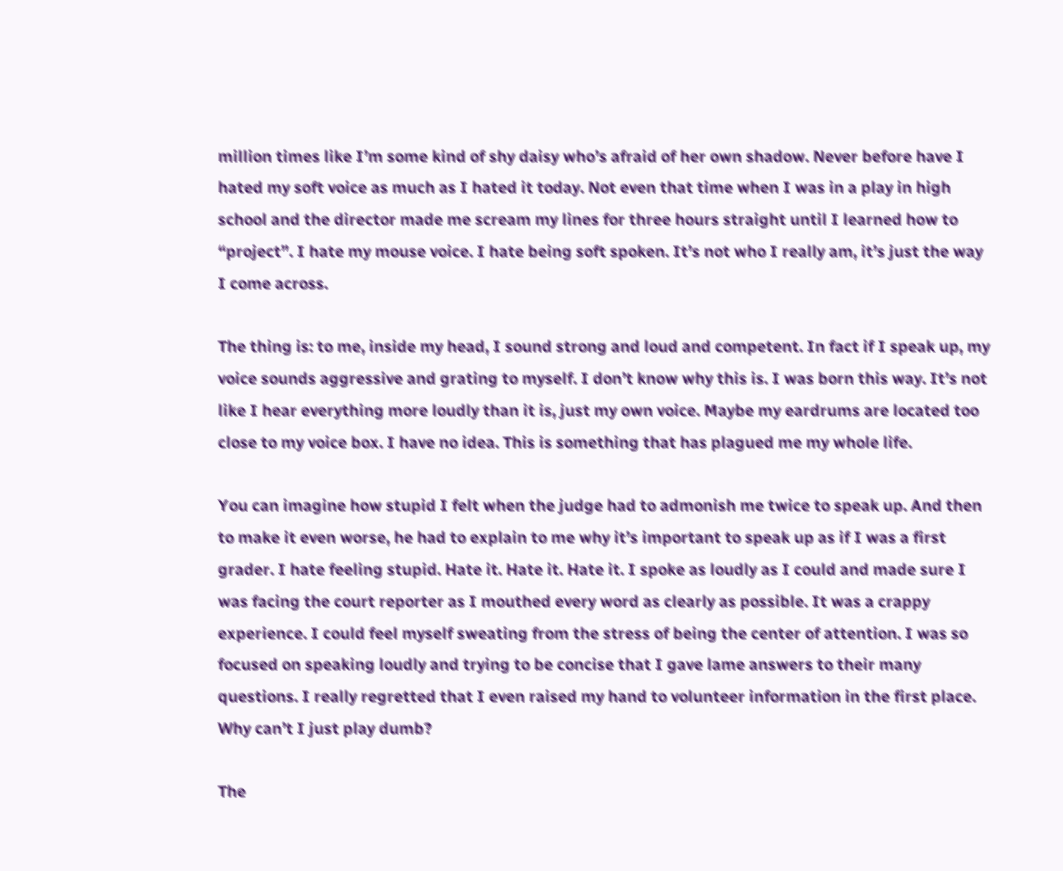million times like I’m some kind of shy daisy who’s afraid of her own shadow. Never before have I hated my soft voice as much as I hated it today. Not even that time when I was in a play in high school and the director made me scream my lines for three hours straight until I learned how to “project”. I hate my mouse voice. I hate being soft spoken. It’s not who I really am, it’s just the way I come across.

The thing is: to me, inside my head, I sound strong and loud and competent. In fact if I speak up, my voice sounds aggressive and grating to myself. I don’t know why this is. I was born this way. It’s not like I hear everything more loudly than it is, just my own voice. Maybe my eardrums are located too close to my voice box. I have no idea. This is something that has plagued me my whole life.

You can imagine how stupid I felt when the judge had to admonish me twice to speak up. And then to make it even worse, he had to explain to me why it’s important to speak up as if I was a first grader. I hate feeling stupid. Hate it. Hate it. Hate it. I spoke as loudly as I could and made sure I was facing the court reporter as I mouthed every word as clearly as possible. It was a crappy experience. I could feel myself sweating from the stress of being the center of attention. I was so focused on speaking loudly and trying to be concise that I gave lame answers to their many questions. I really regretted that I even raised my hand to volunteer information in the first place. Why can’t I just play dumb?

The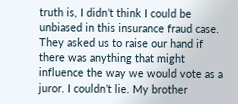truth is, I didn’t think I could be unbiased in this insurance fraud case. They asked us to raise our hand if there was anything that might influence the way we would vote as a juror. I couldn’t lie. My brother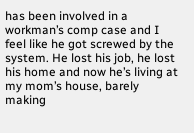has been involved in a workman’s comp case and I feel like he got screwed by the system. He lost his job, he lost his home and now he’s living at my mom’s house, barely making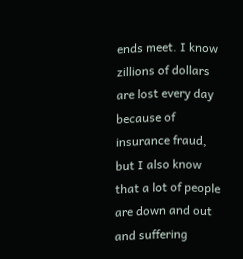ends meet. I know zillions of dollars are lost every day because of insurance fraud, but I also know that a lot of people are down and out and suffering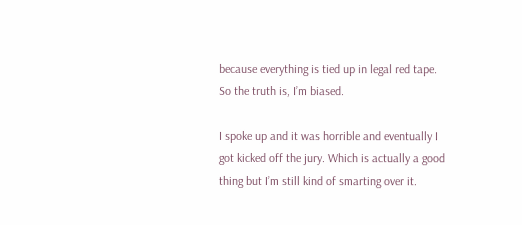because everything is tied up in legal red tape. So the truth is, I’m biased.

I spoke up and it was horrible and eventually I got kicked off the jury. Which is actually a good thing but I’m still kind of smarting over it.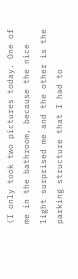(I only took two pictures today. One of me in the bathroom, because the nice light surprised me and the other is the parking structure that I had to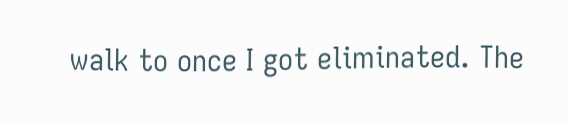walk to once I got eliminated. The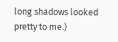long shadows looked pretty to me.)